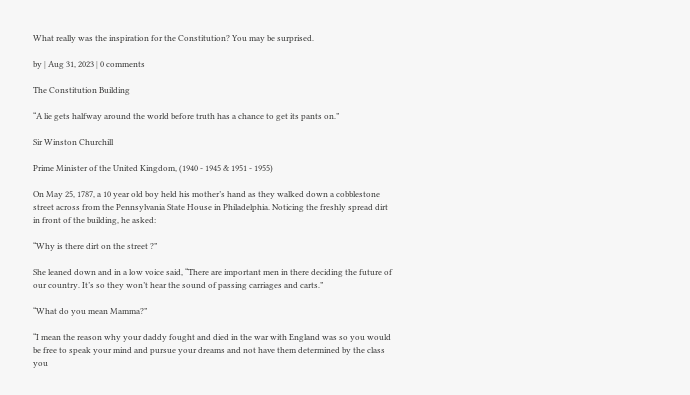What really was the inspiration for the Constitution? You may be surprised.

by | Aug 31, 2023 | 0 comments

The Constitution Building

“A lie gets halfway around the world before truth has a chance to get its pants on.”

Sir Winston Churchill

Prime Minister of the United Kingdom, (1940 - 1945 & 1951 - 1955)

On May 25, 1787, a 10 year old boy held his mother’s hand as they walked down a cobblestone street across from the Pennsylvania State House in Philadelphia. Noticing the freshly spread dirt in front of the building, he asked:

“Why is there dirt on the street ?”

She leaned down and in a low voice said, “There are important men in there deciding the future of our country. It’s so they won’t hear the sound of passing carriages and carts.”

“What do you mean Mamma?”

“I mean the reason why your daddy fought and died in the war with England was so you would be free to speak your mind and pursue your dreams and not have them determined by the class you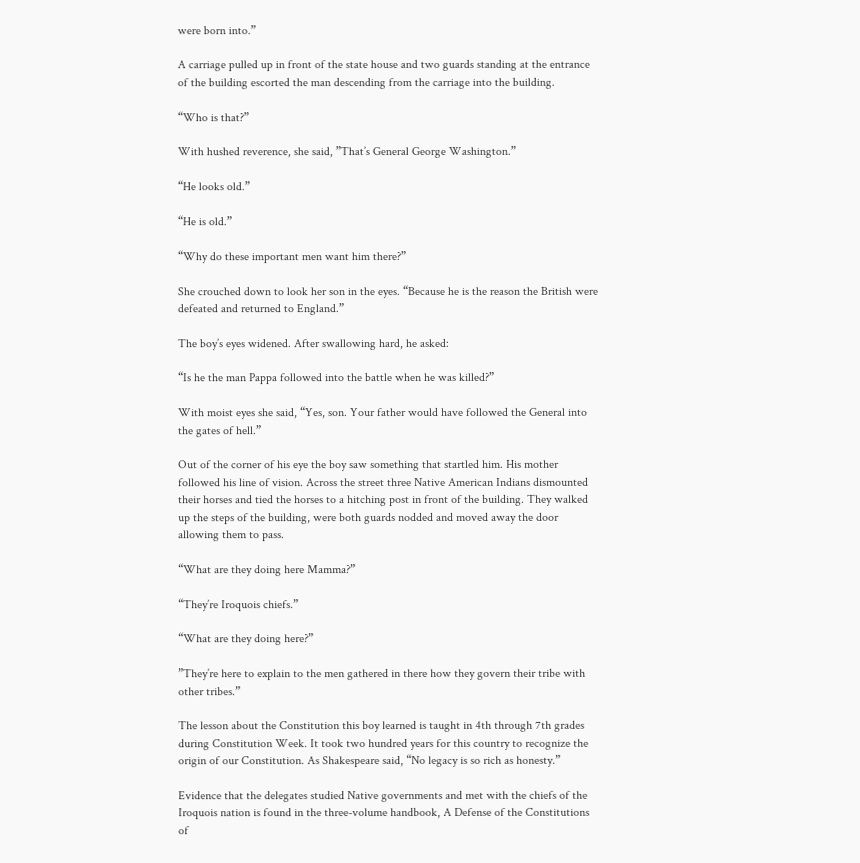were born into.”

A carriage pulled up in front of the state house and two guards standing at the entrance of the building escorted the man descending from the carriage into the building.

“Who is that?”

With hushed reverence, she said, ”That’s General George Washington.”

“He looks old.”

“He is old.”

“Why do these important men want him there?”

She crouched down to look her son in the eyes. “Because he is the reason the British were defeated and returned to England.”

The boy’s eyes widened. After swallowing hard, he asked:

“Is he the man Pappa followed into the battle when he was killed?”

With moist eyes she said, “Yes, son. Your father would have followed the General into the gates of hell.”

Out of the corner of his eye the boy saw something that startled him. His mother followed his line of vision. Across the street three Native American Indians dismounted their horses and tied the horses to a hitching post in front of the building. They walked up the steps of the building, were both guards nodded and moved away the door allowing them to pass.

“What are they doing here Mamma?”

“They’re Iroquois chiefs.”

“What are they doing here?”

”They’re here to explain to the men gathered in there how they govern their tribe with other tribes.”

The lesson about the Constitution this boy learned is taught in 4th through 7th grades during Constitution Week. It took two hundred years for this country to recognize the origin of our Constitution. As Shakespeare said, “No legacy is so rich as honesty.”

Evidence that the delegates studied Native governments and met with the chiefs of the Iroquois nation is found in the three-volume handbook, A Defense of the Constitutions of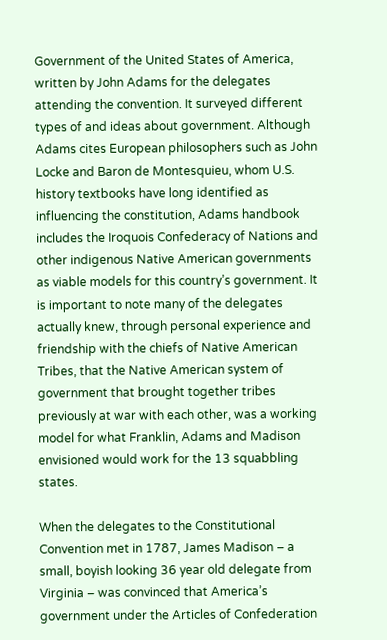Government of the United States of America, written by John Adams for the delegates attending the convention. It surveyed different types of and ideas about government. Although Adams cites European philosophers such as John Locke and Baron de Montesquieu, whom U.S. history textbooks have long identified as influencing the constitution, Adams handbook includes the Iroquois Confederacy of Nations and other indigenous Native American governments as viable models for this country’s government. It is important to note many of the delegates actually knew, through personal experience and friendship with the chiefs of Native American Tribes, that the Native American system of government that brought together tribes previously at war with each other, was a working model for what Franklin, Adams and Madison envisioned would work for the 13 squabbling states.

When the delegates to the Constitutional Convention met in 1787, James Madison – a small, boyish looking 36 year old delegate from Virginia – was convinced that America’s government under the Articles of Confederation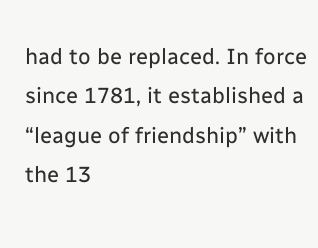had to be replaced. In force since 1781, it established a “league of friendship” with the 13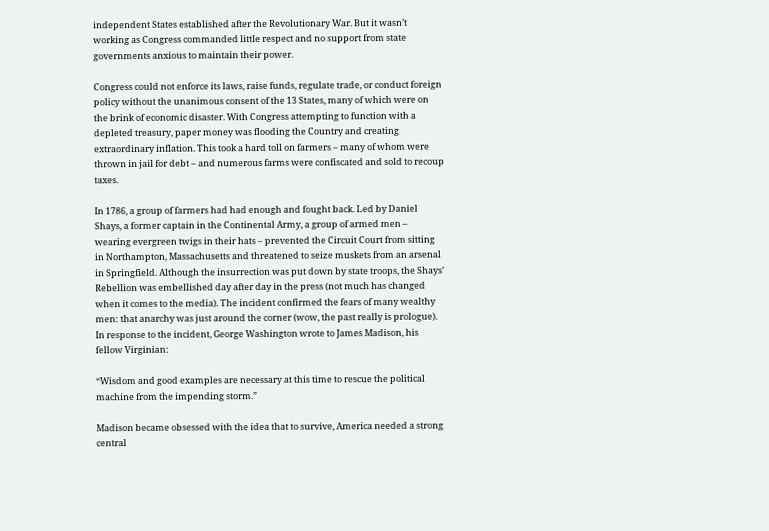independent States established after the Revolutionary War. But it wasn’t working as Congress commanded little respect and no support from state governments anxious to maintain their power.

Congress could not enforce its laws, raise funds, regulate trade, or conduct foreign policy without the unanimous consent of the 13 States, many of which were on the brink of economic disaster. With Congress attempting to function with a depleted treasury, paper money was flooding the Country and creating extraordinary inflation. This took a hard toll on farmers – many of whom were thrown in jail for debt – and numerous farms were confiscated and sold to recoup taxes.

In 1786, a group of farmers had had enough and fought back. Led by Daniel Shays, a former captain in the Continental Army, a group of armed men – wearing evergreen twigs in their hats – prevented the Circuit Court from sitting in Northampton, Massachusetts and threatened to seize muskets from an arsenal in Springfield. Although the insurrection was put down by state troops, the Shays’ Rebellion was embellished day after day in the press (not much has changed when it comes to the media). The incident confirmed the fears of many wealthy men: that anarchy was just around the corner (wow, the past really is prologue). In response to the incident, George Washington wrote to James Madison, his fellow Virginian:

“Wisdom and good examples are necessary at this time to rescue the political machine from the impending storm.”

Madison became obsessed with the idea that to survive, America needed a strong central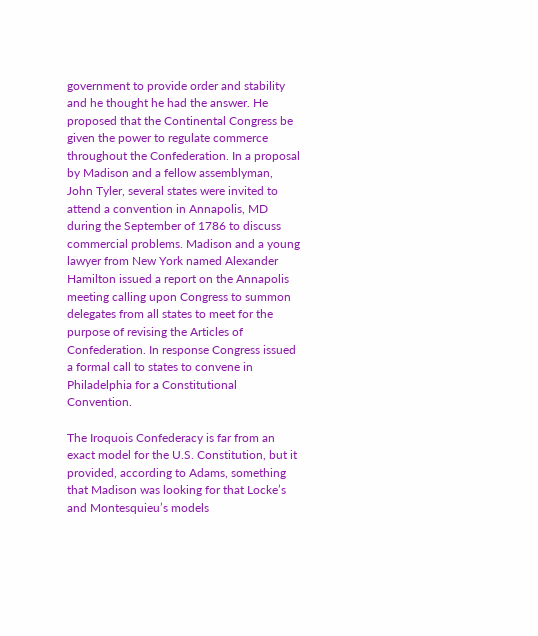government to provide order and stability and he thought he had the answer. He proposed that the Continental Congress be given the power to regulate commerce throughout the Confederation. In a proposal by Madison and a fellow assemblyman, John Tyler, several states were invited to attend a convention in Annapolis, MD during the September of 1786 to discuss commercial problems. Madison and a young lawyer from New York named Alexander Hamilton issued a report on the Annapolis meeting calling upon Congress to summon delegates from all states to meet for the purpose of revising the Articles of Confederation. In response Congress issued a formal call to states to convene in Philadelphia for a Constitutional Convention.

The Iroquois Confederacy is far from an exact model for the U.S. Constitution, but it provided, according to Adams, something that Madison was looking for that Locke’s and Montesquieu’s models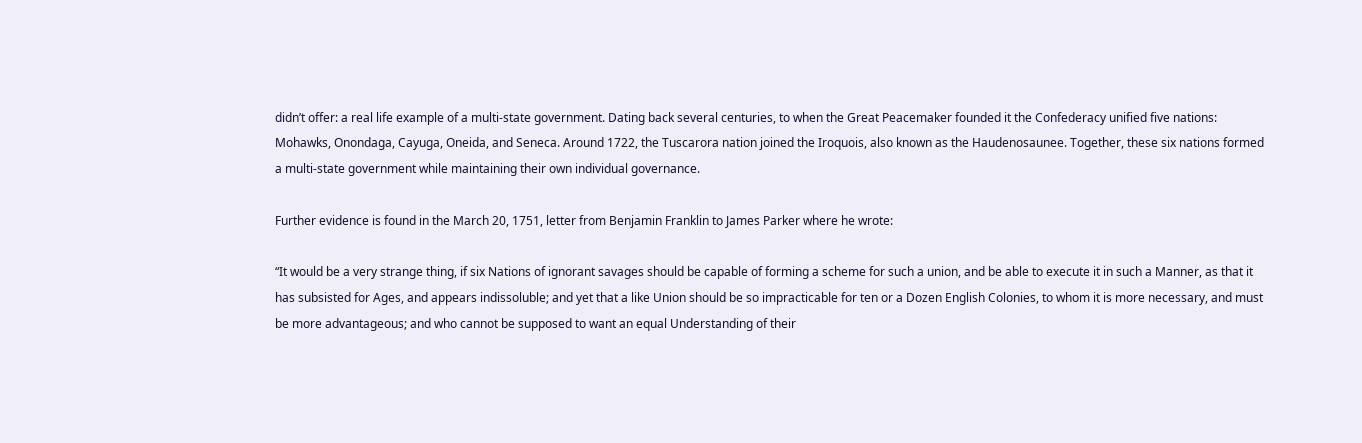didn’t offer: a real life example of a multi-state government. Dating back several centuries, to when the Great Peacemaker founded it the Confederacy unified five nations: Mohawks, Onondaga, Cayuga, Oneida, and Seneca. Around 1722, the Tuscarora nation joined the Iroquois, also known as the Haudenosaunee. Together, these six nations formed a multi-state government while maintaining their own individual governance.

Further evidence is found in the March 20, 1751, letter from Benjamin Franklin to James Parker where he wrote:

“It would be a very strange thing, if six Nations of ignorant savages should be capable of forming a scheme for such a union, and be able to execute it in such a Manner, as that it has subsisted for Ages, and appears indissoluble; and yet that a like Union should be so impracticable for ten or a Dozen English Colonies, to whom it is more necessary, and must be more advantageous; and who cannot be supposed to want an equal Understanding of their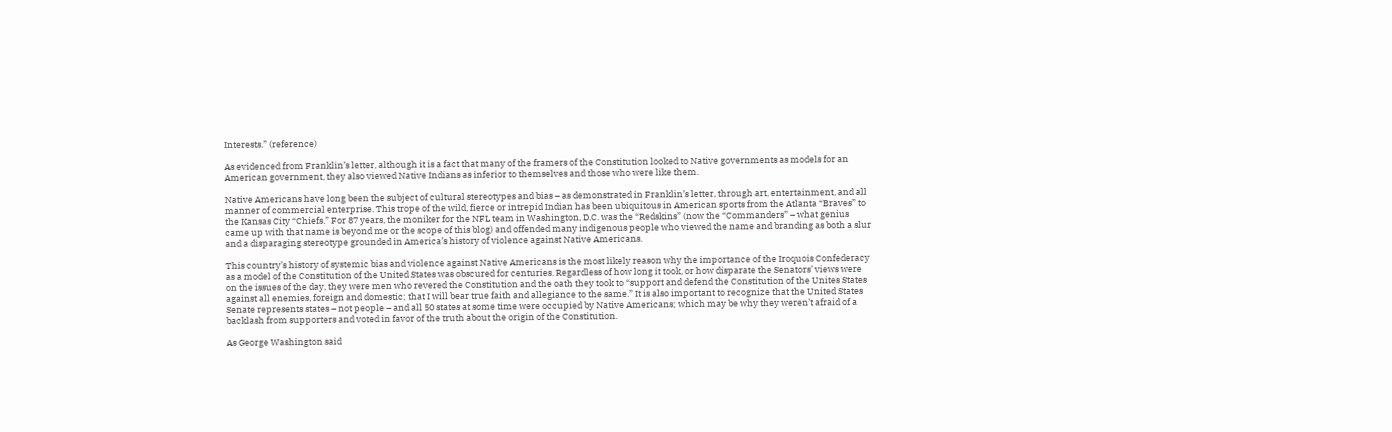Interests.” (reference)

As evidenced from Franklin’s letter, although it is a fact that many of the framers of the Constitution looked to Native governments as models for an American government, they also viewed Native Indians as inferior to themselves and those who were like them.

Native Americans have long been the subject of cultural stereotypes and bias – as demonstrated in Franklin’s letter, through art, entertainment, and all manner of commercial enterprise. This trope of the wild, fierce or intrepid Indian has been ubiquitous in American sports from the Atlanta “Braves” to the Kansas City “Chiefs.” For 87 years, the moniker for the NFL team in Washington, D.C. was the “Redskins” (now the “Commanders” – what genius came up with that name is beyond me or the scope of this blog) and offended many indigenous people who viewed the name and branding as both a slur and a disparaging stereotype grounded in America’s history of violence against Native Americans.

This country’s history of systemic bias and violence against Native Americans is the most likely reason why the importance of the Iroquois Confederacy as a model of the Constitution of the United States was obscured for centuries. Regardless of how long it took, or how disparate the Senators’ views were on the issues of the day, they were men who revered the Constitution and the oath they took to “support and defend the Constitution of the Unites States against all enemies, foreign and domestic; that I will bear true faith and allegiance to the same.” It is also important to recognize that the United States Senate represents states – not people – and all 50 states at some time were occupied by Native Americans; which may be why they weren’t afraid of a backlash from supporters and voted in favor of the truth about the origin of the Constitution.

As George Washington said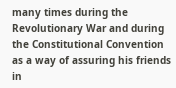many times during the Revolutionary War and during the Constitutional Convention as a way of assuring his friends in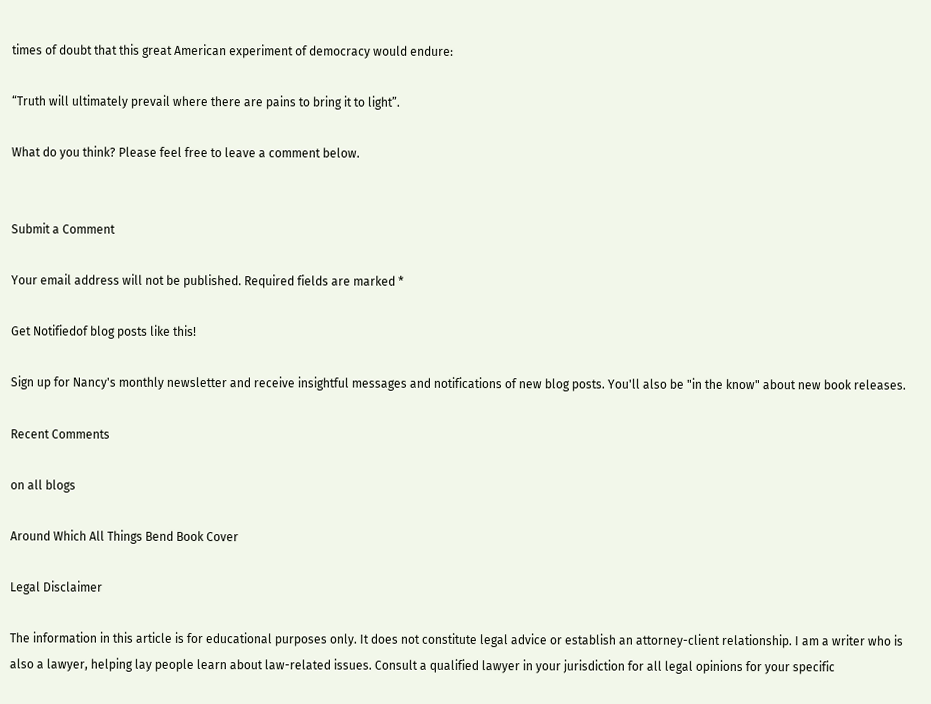times of doubt that this great American experiment of democracy would endure:

“Truth will ultimately prevail where there are pains to bring it to light”.

What do you think? Please feel free to leave a comment below.


Submit a Comment

Your email address will not be published. Required fields are marked *

Get Notifiedof blog posts like this!

Sign up for Nancy's monthly newsletter and receive insightful messages and notifications of new blog posts. You'll also be "in the know" about new book releases.

Recent Comments

on all blogs

Around Which All Things Bend Book Cover

Legal Disclaimer

The information in this article is for educational purposes only. It does not constitute legal advice or establish an attorney-client relationship. I am a writer who is also a lawyer, helping lay people learn about law-related issues. Consult a qualified lawyer in your jurisdiction for all legal opinions for your specific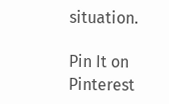situation.

Pin It on Pinterest